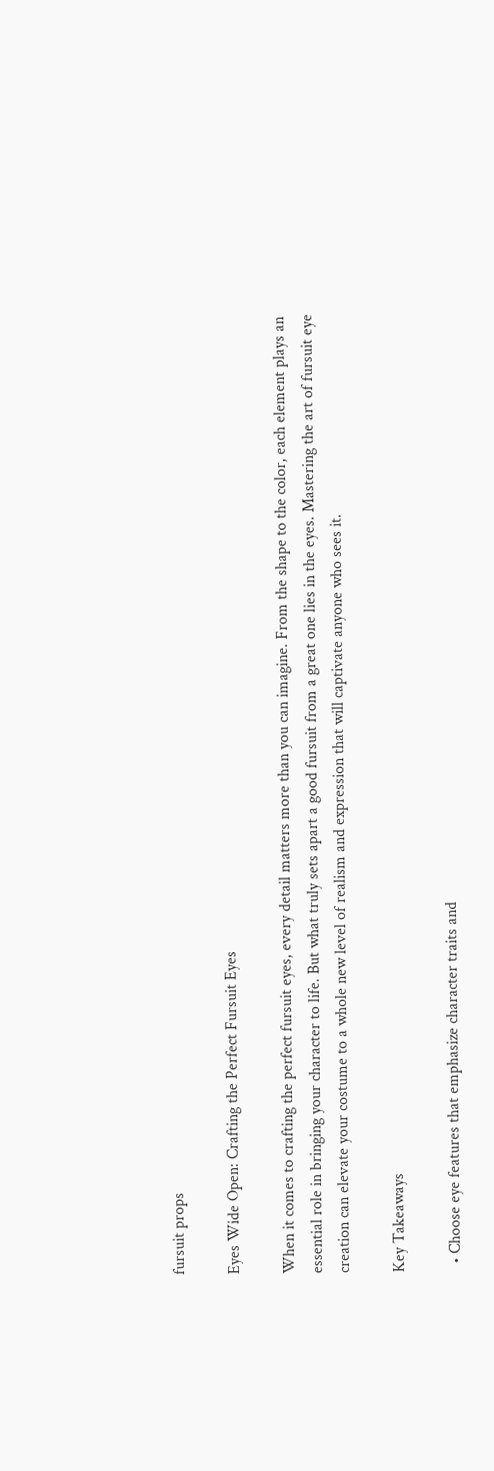fursuit props

Eyes Wide Open: Crafting the Perfect Fursuit Eyes

When it comes to crafting the perfect fursuit eyes, every detail matters more than you can imagine. From the shape to the color, each element plays an essential role in bringing your character to life. But what truly sets apart a good fursuit from a great one lies in the eyes. Mastering the art of fursuit eye creation can elevate your costume to a whole new level of realism and expression that will captivate anyone who sees it.

Key Takeaways

  • Choose eye features that emphasize character traits and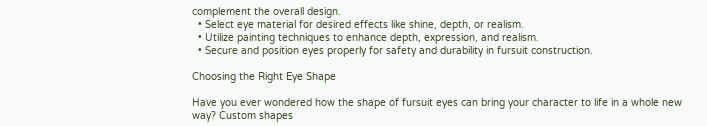complement the overall design.
  • Select eye material for desired effects like shine, depth, or realism.
  • Utilize painting techniques to enhance depth, expression, and realism.
  • Secure and position eyes properly for safety and durability in fursuit construction.

Choosing the Right Eye Shape

Have you ever wondered how the shape of fursuit eyes can bring your character to life in a whole new way? Custom shapes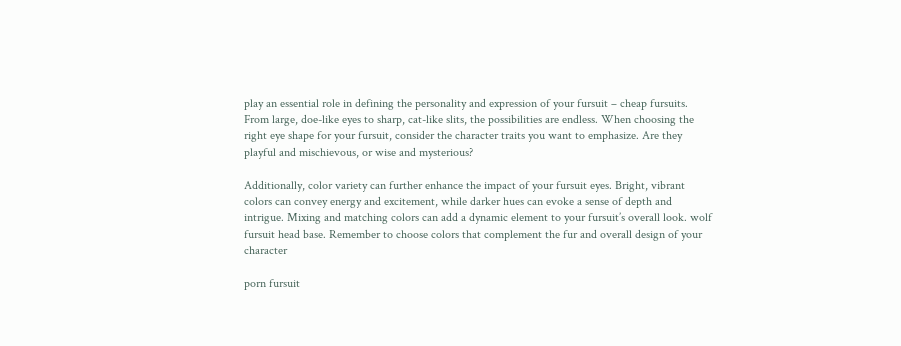play an essential role in defining the personality and expression of your fursuit – cheap fursuits. From large, doe-like eyes to sharp, cat-like slits, the possibilities are endless. When choosing the right eye shape for your fursuit, consider the character traits you want to emphasize. Are they playful and mischievous, or wise and mysterious?

Additionally, color variety can further enhance the impact of your fursuit eyes. Bright, vibrant colors can convey energy and excitement, while darker hues can evoke a sense of depth and intrigue. Mixing and matching colors can add a dynamic element to your fursuit’s overall look. wolf fursuit head base. Remember to choose colors that complement the fur and overall design of your character

porn fursuit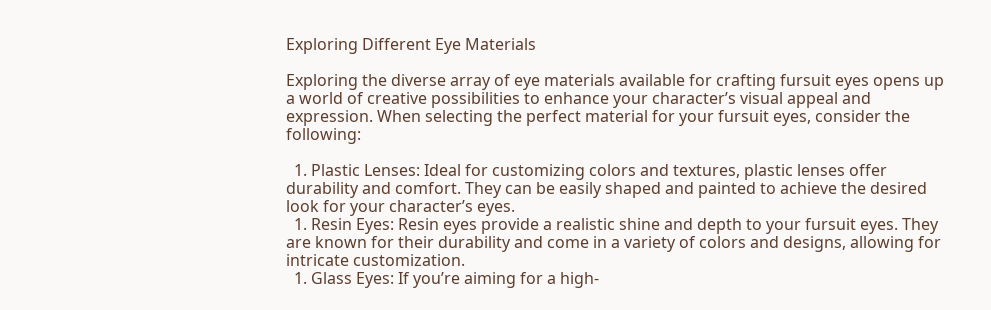Exploring Different Eye Materials

Exploring the diverse array of eye materials available for crafting fursuit eyes opens up a world of creative possibilities to enhance your character’s visual appeal and expression. When selecting the perfect material for your fursuit eyes, consider the following:

  1. Plastic Lenses: Ideal for customizing colors and textures, plastic lenses offer durability and comfort. They can be easily shaped and painted to achieve the desired look for your character’s eyes.
  1. Resin Eyes: Resin eyes provide a realistic shine and depth to your fursuit eyes. They are known for their durability and come in a variety of colors and designs, allowing for intricate customization.
  1. Glass Eyes: If you’re aiming for a high-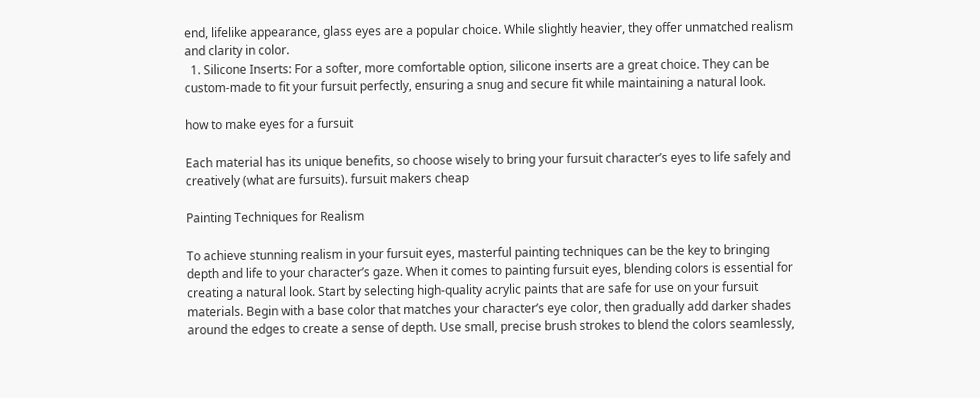end, lifelike appearance, glass eyes are a popular choice. While slightly heavier, they offer unmatched realism and clarity in color.
  1. Silicone Inserts: For a softer, more comfortable option, silicone inserts are a great choice. They can be custom-made to fit your fursuit perfectly, ensuring a snug and secure fit while maintaining a natural look.

how to make eyes for a fursuit

Each material has its unique benefits, so choose wisely to bring your fursuit character’s eyes to life safely and creatively (what are fursuits). fursuit makers cheap

Painting Techniques for Realism

To achieve stunning realism in your fursuit eyes, masterful painting techniques can be the key to bringing depth and life to your character’s gaze. When it comes to painting fursuit eyes, blending colors is essential for creating a natural look. Start by selecting high-quality acrylic paints that are safe for use on your fursuit materials. Begin with a base color that matches your character’s eye color, then gradually add darker shades around the edges to create a sense of depth. Use small, precise brush strokes to blend the colors seamlessly,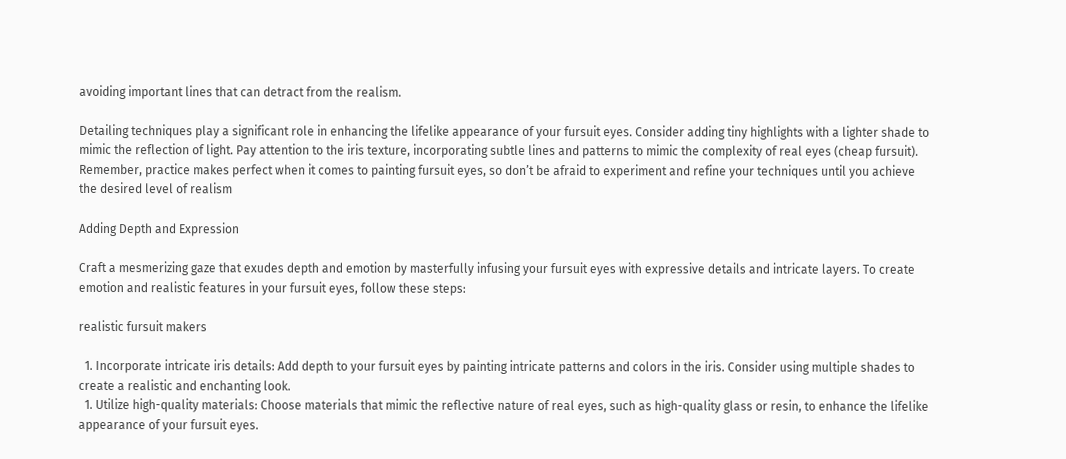avoiding important lines that can detract from the realism.

Detailing techniques play a significant role in enhancing the lifelike appearance of your fursuit eyes. Consider adding tiny highlights with a lighter shade to mimic the reflection of light. Pay attention to the iris texture, incorporating subtle lines and patterns to mimic the complexity of real eyes (cheap fursuit). Remember, practice makes perfect when it comes to painting fursuit eyes, so don’t be afraid to experiment and refine your techniques until you achieve the desired level of realism

Adding Depth and Expression

Craft a mesmerizing gaze that exudes depth and emotion by masterfully infusing your fursuit eyes with expressive details and intricate layers. To create emotion and realistic features in your fursuit eyes, follow these steps:

realistic fursuit makers

  1. Incorporate intricate iris details: Add depth to your fursuit eyes by painting intricate patterns and colors in the iris. Consider using multiple shades to create a realistic and enchanting look.
  1. Utilize high-quality materials: Choose materials that mimic the reflective nature of real eyes, such as high-quality glass or resin, to enhance the lifelike appearance of your fursuit eyes.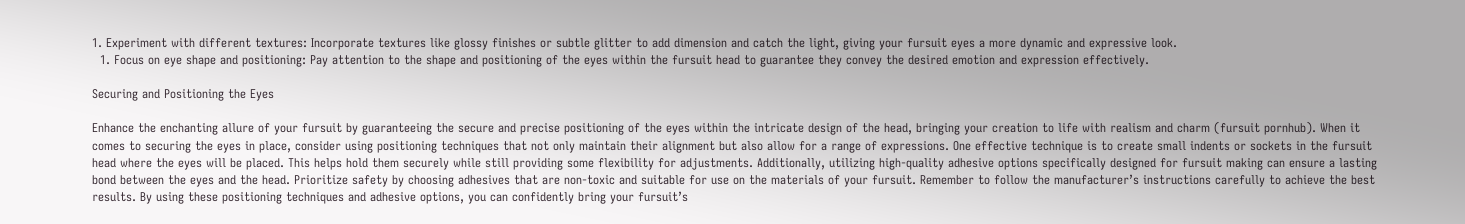1. Experiment with different textures: Incorporate textures like glossy finishes or subtle glitter to add dimension and catch the light, giving your fursuit eyes a more dynamic and expressive look.
  1. Focus on eye shape and positioning: Pay attention to the shape and positioning of the eyes within the fursuit head to guarantee they convey the desired emotion and expression effectively.

Securing and Positioning the Eyes

Enhance the enchanting allure of your fursuit by guaranteeing the secure and precise positioning of the eyes within the intricate design of the head, bringing your creation to life with realism and charm (fursuit pornhub). When it comes to securing the eyes in place, consider using positioning techniques that not only maintain their alignment but also allow for a range of expressions. One effective technique is to create small indents or sockets in the fursuit head where the eyes will be placed. This helps hold them securely while still providing some flexibility for adjustments. Additionally, utilizing high-quality adhesive options specifically designed for fursuit making can ensure a lasting bond between the eyes and the head. Prioritize safety by choosing adhesives that are non-toxic and suitable for use on the materials of your fursuit. Remember to follow the manufacturer’s instructions carefully to achieve the best results. By using these positioning techniques and adhesive options, you can confidently bring your fursuit’s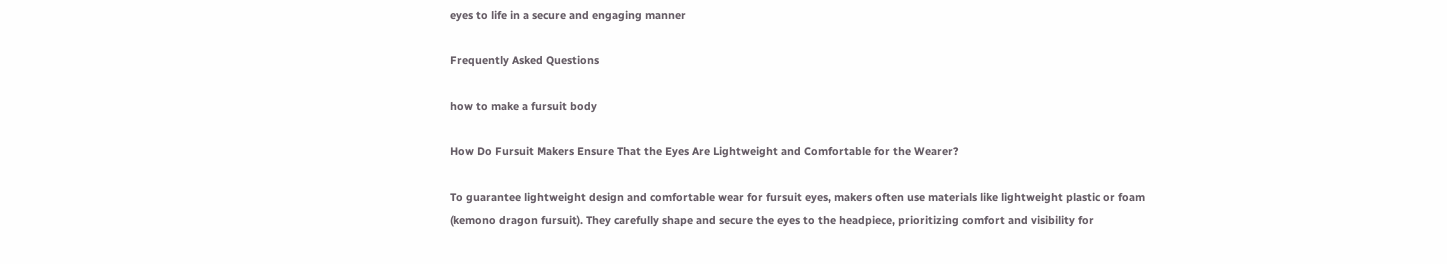eyes to life in a secure and engaging manner

Frequently Asked Questions

how to make a fursuit body

How Do Fursuit Makers Ensure That the Eyes Are Lightweight and Comfortable for the Wearer?

To guarantee lightweight design and comfortable wear for fursuit eyes, makers often use materials like lightweight plastic or foam (kemono dragon fursuit). They carefully shape and secure the eyes to the headpiece, prioritizing comfort and visibility for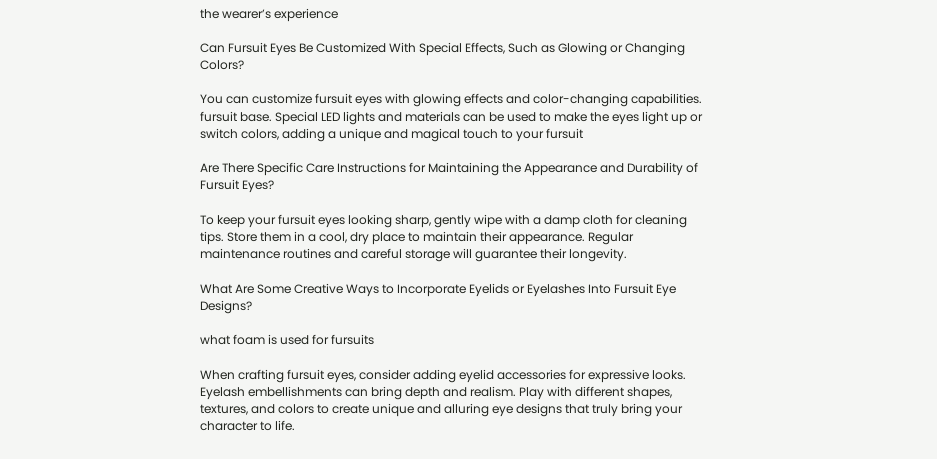the wearer’s experience

Can Fursuit Eyes Be Customized With Special Effects, Such as Glowing or Changing Colors?

You can customize fursuit eyes with glowing effects and color-changing capabilities. fursuit base. Special LED lights and materials can be used to make the eyes light up or switch colors, adding a unique and magical touch to your fursuit

Are There Specific Care Instructions for Maintaining the Appearance and Durability of Fursuit Eyes?

To keep your fursuit eyes looking sharp, gently wipe with a damp cloth for cleaning tips. Store them in a cool, dry place to maintain their appearance. Regular maintenance routines and careful storage will guarantee their longevity.

What Are Some Creative Ways to Incorporate Eyelids or Eyelashes Into Fursuit Eye Designs?

what foam is used for fursuits

When crafting fursuit eyes, consider adding eyelid accessories for expressive looks. Eyelash embellishments can bring depth and realism. Play with different shapes, textures, and colors to create unique and alluring eye designs that truly bring your character to life.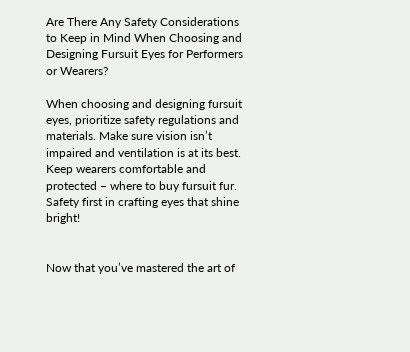Are There Any Safety Considerations to Keep in Mind When Choosing and Designing Fursuit Eyes for Performers or Wearers?

When choosing and designing fursuit eyes, prioritize safety regulations and materials. Make sure vision isn’t impaired and ventilation is at its best. Keep wearers comfortable and protected – where to buy fursuit fur. Safety first in crafting eyes that shine bright!


Now that you’ve mastered the art of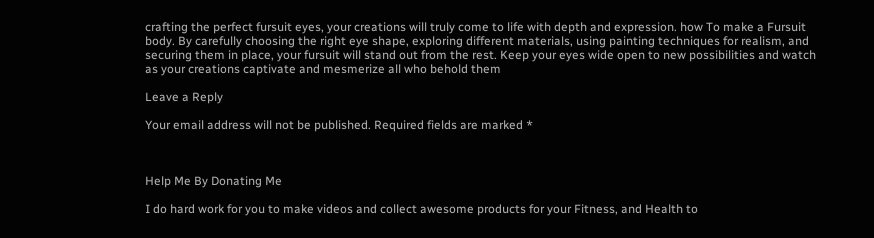crafting the perfect fursuit eyes, your creations will truly come to life with depth and expression. how To make a Fursuit body. By carefully choosing the right eye shape, exploring different materials, using painting techniques for realism, and securing them in place, your fursuit will stand out from the rest. Keep your eyes wide open to new possibilities and watch as your creations captivate and mesmerize all who behold them

Leave a Reply

Your email address will not be published. Required fields are marked *



Help Me By Donating Me

I do hard work for you to make videos and collect awesome products for your Fitness, and Health to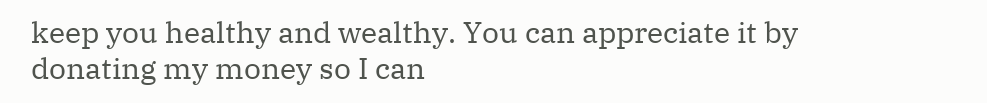keep you healthy and wealthy. You can appreciate it by donating my money so I can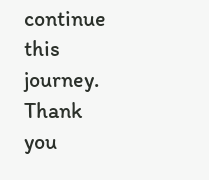continue this journey.
Thank you